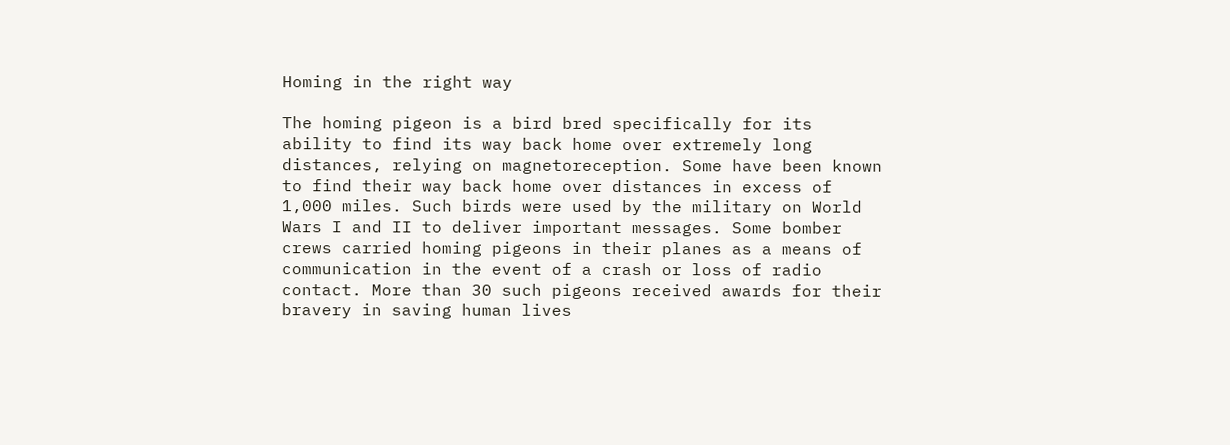Homing in the right way

The homing pigeon is a bird bred specifically for its ability to find its way back home over extremely long distances, relying on magnetoreception. Some have been known to find their way back home over distances in excess of 1,000 miles. Such birds were used by the military on World Wars I and II to deliver important messages. Some bomber crews carried homing pigeons in their planes as a means of communication in the event of a crash or loss of radio contact. More than 30 such pigeons received awards for their bravery in saving human lives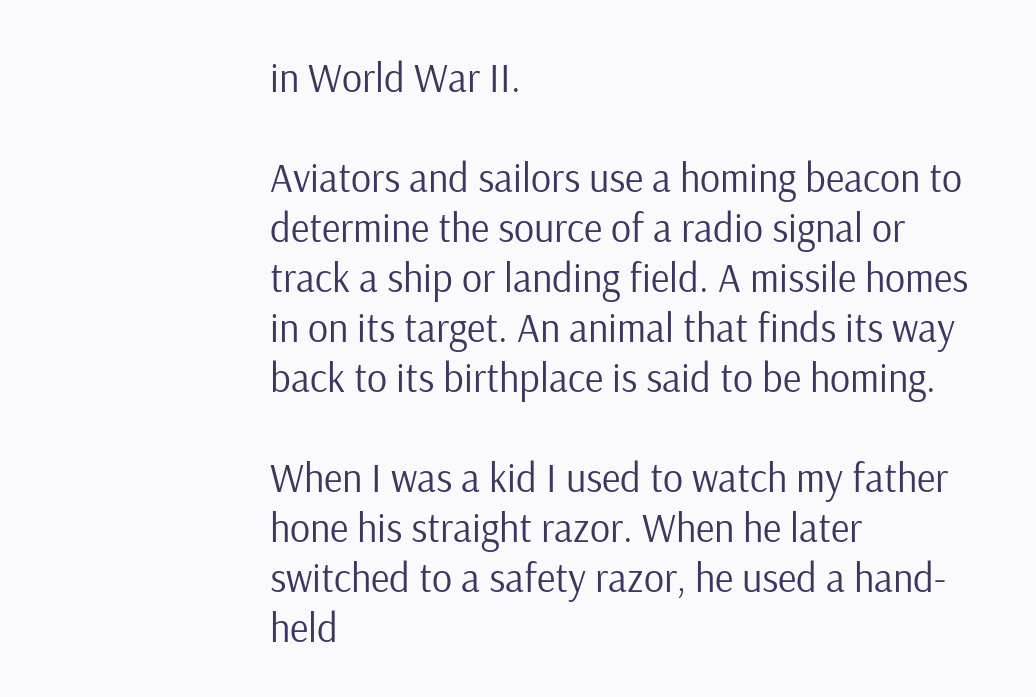in World War II.

Aviators and sailors use a homing beacon to determine the source of a radio signal or track a ship or landing field. A missile homes in on its target. An animal that finds its way back to its birthplace is said to be homing.

When I was a kid I used to watch my father hone his straight razor. When he later switched to a safety razor, he used a hand-held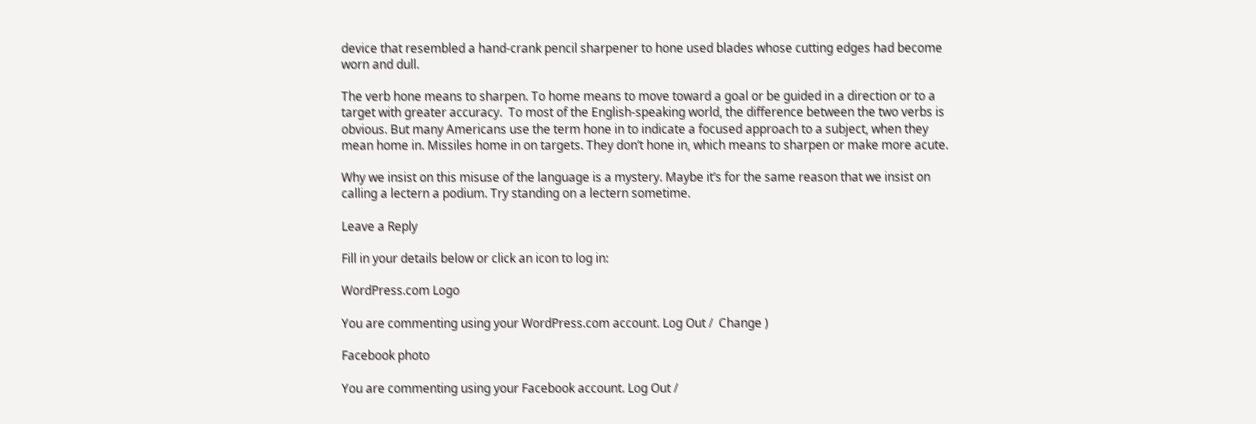device that resembled a hand-crank pencil sharpener to hone used blades whose cutting edges had become worn and dull.

The verb hone means to sharpen. To home means to move toward a goal or be guided in a direction or to a target with greater accuracy.  To most of the English-speaking world, the difference between the two verbs is obvious. But many Americans use the term hone in to indicate a focused approach to a subject, when they mean home in. Missiles home in on targets. They don’t hone in, which means to sharpen or make more acute.

Why we insist on this misuse of the language is a mystery. Maybe it’s for the same reason that we insist on calling a lectern a podium. Try standing on a lectern sometime.

Leave a Reply

Fill in your details below or click an icon to log in:

WordPress.com Logo

You are commenting using your WordPress.com account. Log Out /  Change )

Facebook photo

You are commenting using your Facebook account. Log Out /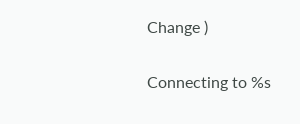Change )

Connecting to %s